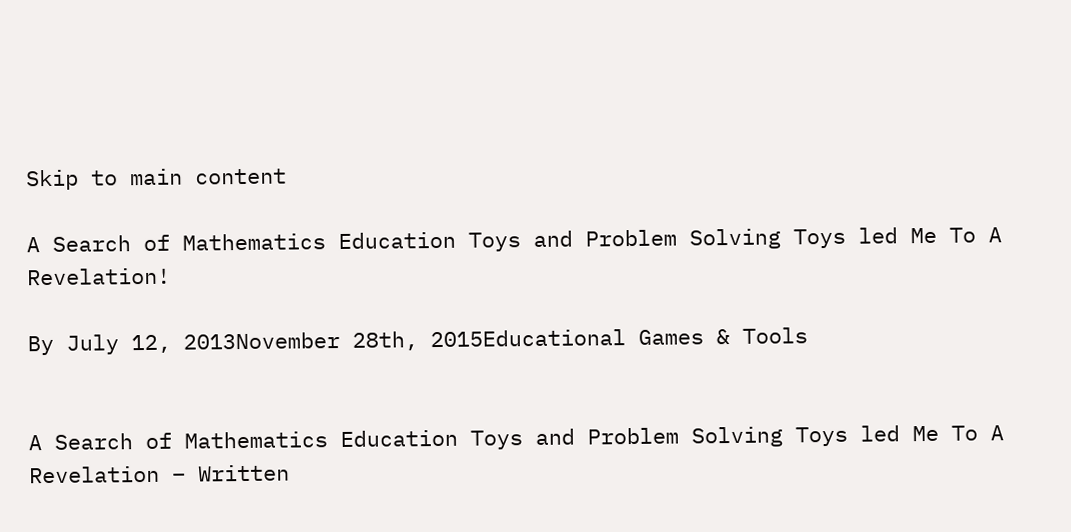Skip to main content

A Search of Mathematics Education Toys and Problem Solving Toys led Me To A Revelation!

By July 12, 2013November 28th, 2015Educational Games & Tools


A Search of Mathematics Education Toys and Problem Solving Toys led Me To A Revelation – Written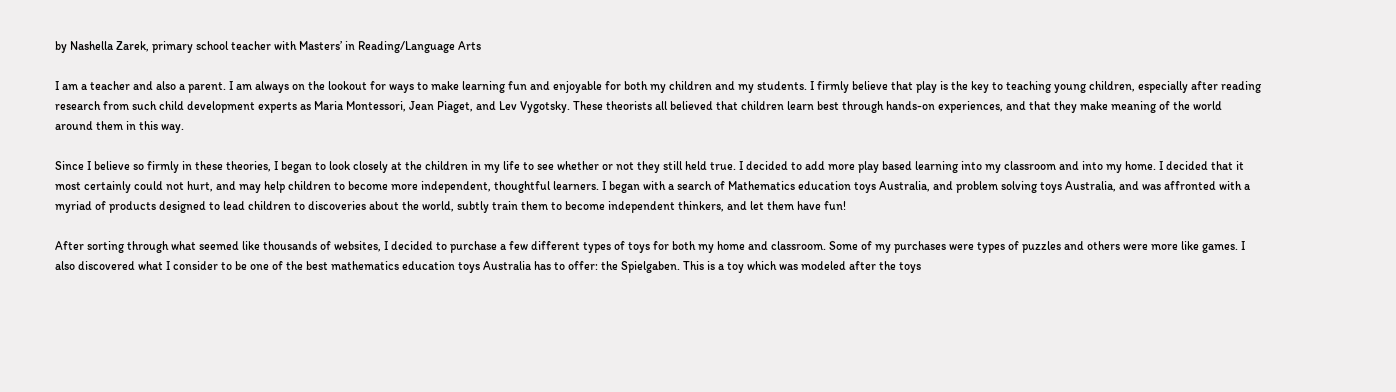by Nashella Zarek, primary school teacher with Masters’ in Reading/Language Arts

I am a teacher and also a parent. I am always on the lookout for ways to make learning fun and enjoyable for both my children and my students. I firmly believe that play is the key to teaching young children, especially after reading research from such child development experts as Maria Montessori, Jean Piaget, and Lev Vygotsky. These theorists all believed that children learn best through hands-on experiences, and that they make meaning of the world around them in this way.

Since I believe so firmly in these theories, I began to look closely at the children in my life to see whether or not they still held true. I decided to add more play based learning into my classroom and into my home. I decided that it most certainly could not hurt, and may help children to become more independent, thoughtful learners. I began with a search of Mathematics education toys Australia, and problem solving toys Australia, and was affronted with a myriad of products designed to lead children to discoveries about the world, subtly train them to become independent thinkers, and let them have fun!

After sorting through what seemed like thousands of websites, I decided to purchase a few different types of toys for both my home and classroom. Some of my purchases were types of puzzles and others were more like games. I also discovered what I consider to be one of the best mathematics education toys Australia has to offer: the Spielgaben. This is a toy which was modeled after the toys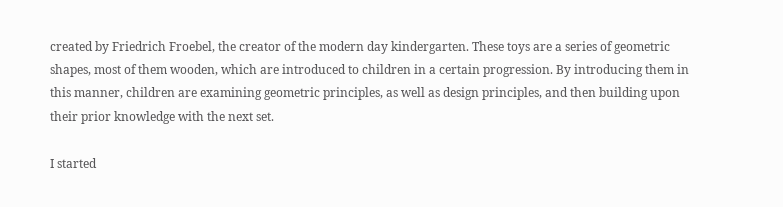created by Friedrich Froebel, the creator of the modern day kindergarten. These toys are a series of geometric shapes, most of them wooden, which are introduced to children in a certain progression. By introducing them in this manner, children are examining geometric principles, as well as design principles, and then building upon their prior knowledge with the next set.

I started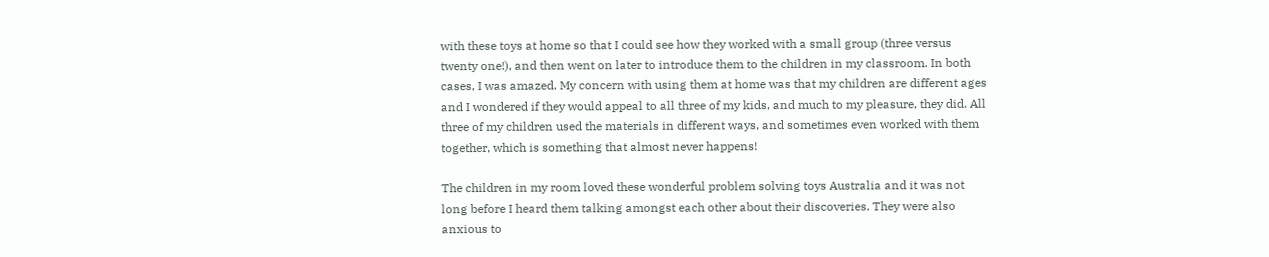with these toys at home so that I could see how they worked with a small group (three versus twenty one!), and then went on later to introduce them to the children in my classroom. In both cases, I was amazed. My concern with using them at home was that my children are different ages and I wondered if they would appeal to all three of my kids, and much to my pleasure, they did. All three of my children used the materials in different ways, and sometimes even worked with them together, which is something that almost never happens!

The children in my room loved these wonderful problem solving toys Australia and it was not long before I heard them talking amongst each other about their discoveries. They were also anxious to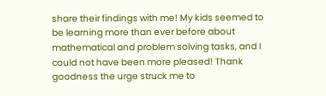share their findings with me! My kids seemed to be learning more than ever before about mathematical and problem solving tasks, and I could not have been more pleased! Thank goodness the urge struck me to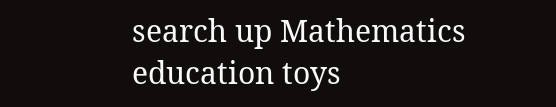search up Mathematics education toys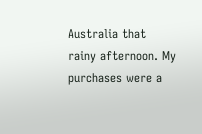Australia that rainy afternoon. My purchases were a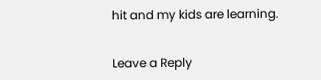hit and my kids are learning.


Leave a Reply